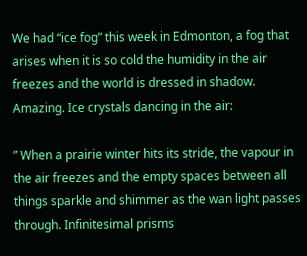We had “ice fog” this week in Edmonton, a fog that arises when it is so cold the humidity in the air freezes and the world is dressed in shadow. Amazing. Ice crystals dancing in the air:

” When a prairie winter hits its stride, the vapour in the air freezes and the empty spaces between all things sparkle and shimmer as the wan light passes through. Infinitesimal prisms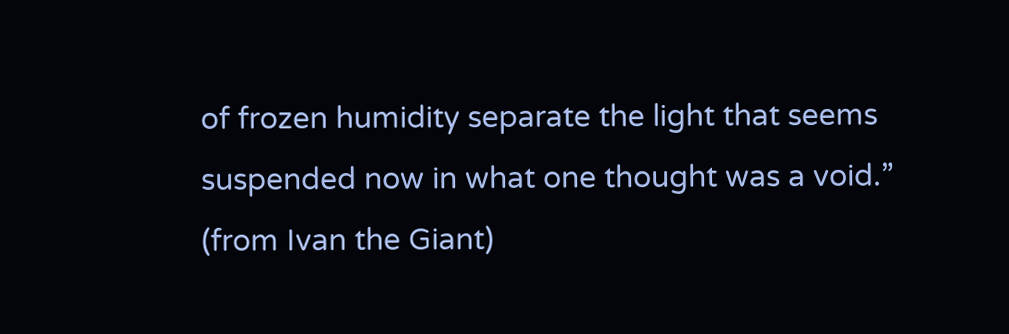of frozen humidity separate the light that seems suspended now in what one thought was a void.” (from Ivan the Giant)